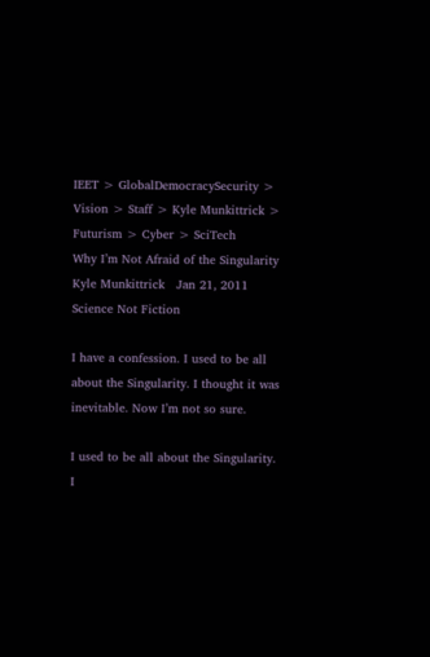IEET > GlobalDemocracySecurity > Vision > Staff > Kyle Munkittrick > Futurism > Cyber > SciTech
Why I’m Not Afraid of the Singularity
Kyle Munkittrick   Jan 21, 2011   Science Not Fiction

I have a confession. I used to be all about the Singularity. I thought it was inevitable. Now I’m not so sure.

I used to be all about the Singularity. I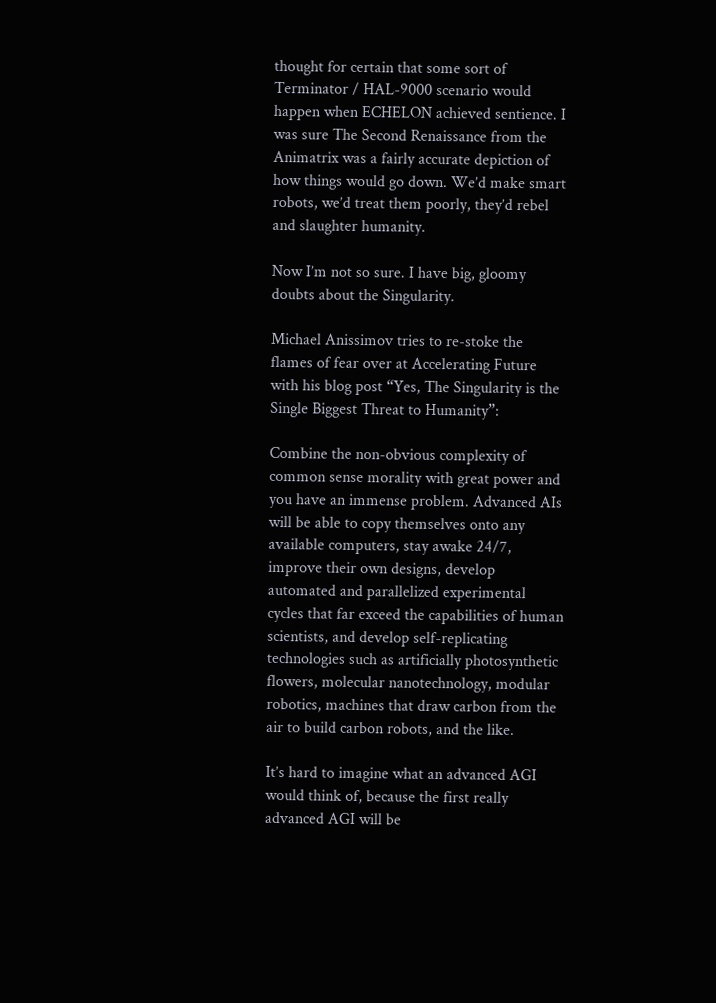thought for certain that some sort of Terminator / HAL-9000 scenario would happen when ECHELON achieved sentience. I was sure The Second Renaissance from the Animatrix was a fairly accurate depiction of how things would go down. We’d make smart robots, we’d treat them poorly, they’d rebel and slaughter humanity.

Now I’m not so sure. I have big, gloomy doubts about the Singularity.

Michael Anissimov tries to re-stoke the flames of fear over at Accelerating Future with his blog post “Yes, The Singularity is the Single Biggest Threat to Humanity”:

Combine the non-obvious complexity of common sense morality with great power and you have an immense problem. Advanced AIs will be able to copy themselves onto any available computers, stay awake 24/7, improve their own designs, develop automated and parallelized experimental cycles that far exceed the capabilities of human scientists, and develop self-replicating technologies such as artificially photosynthetic flowers, molecular nanotechnology, modular robotics, machines that draw carbon from the air to build carbon robots, and the like.

It’s hard to imagine what an advanced AGI would think of, because the first really advanced AGI will be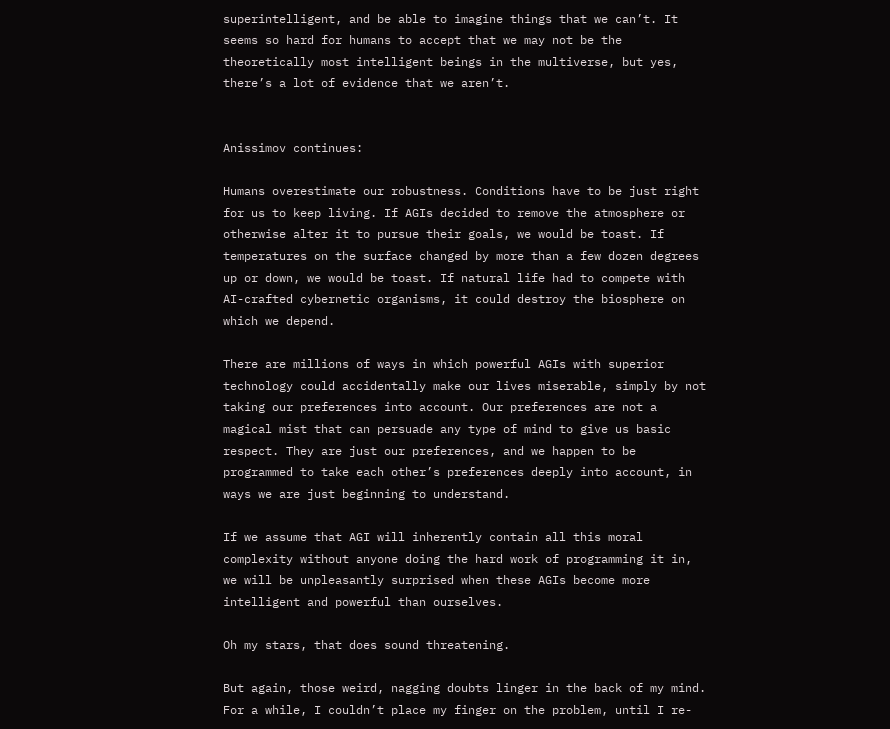superintelligent, and be able to imagine things that we can’t. It seems so hard for humans to accept that we may not be the theoretically most intelligent beings in the multiverse, but yes, there’s a lot of evidence that we aren’t.


Anissimov continues:

Humans overestimate our robustness. Conditions have to be just right for us to keep living. If AGIs decided to remove the atmosphere or otherwise alter it to pursue their goals, we would be toast. If temperatures on the surface changed by more than a few dozen degrees up or down, we would be toast. If natural life had to compete with AI-crafted cybernetic organisms, it could destroy the biosphere on which we depend.

There are millions of ways in which powerful AGIs with superior technology could accidentally make our lives miserable, simply by not taking our preferences into account. Our preferences are not a magical mist that can persuade any type of mind to give us basic respect. They are just our preferences, and we happen to be programmed to take each other’s preferences deeply into account, in ways we are just beginning to understand.

If we assume that AGI will inherently contain all this moral complexity without anyone doing the hard work of programming it in, we will be unpleasantly surprised when these AGIs become more intelligent and powerful than ourselves.

Oh my stars, that does sound threatening.

But again, those weird, nagging doubts linger in the back of my mind. For a while, I couldn’t place my finger on the problem, until I re-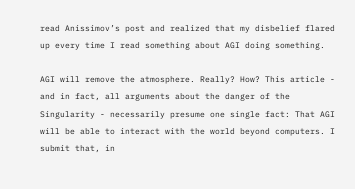read Anissimov’s post and realized that my disbelief flared up every time I read something about AGI doing something.

AGI will remove the atmosphere. Really? How? This article - and in fact, all arguments about the danger of the Singularity - necessarily presume one single fact: That AGI will be able to interact with the world beyond computers. I submit that, in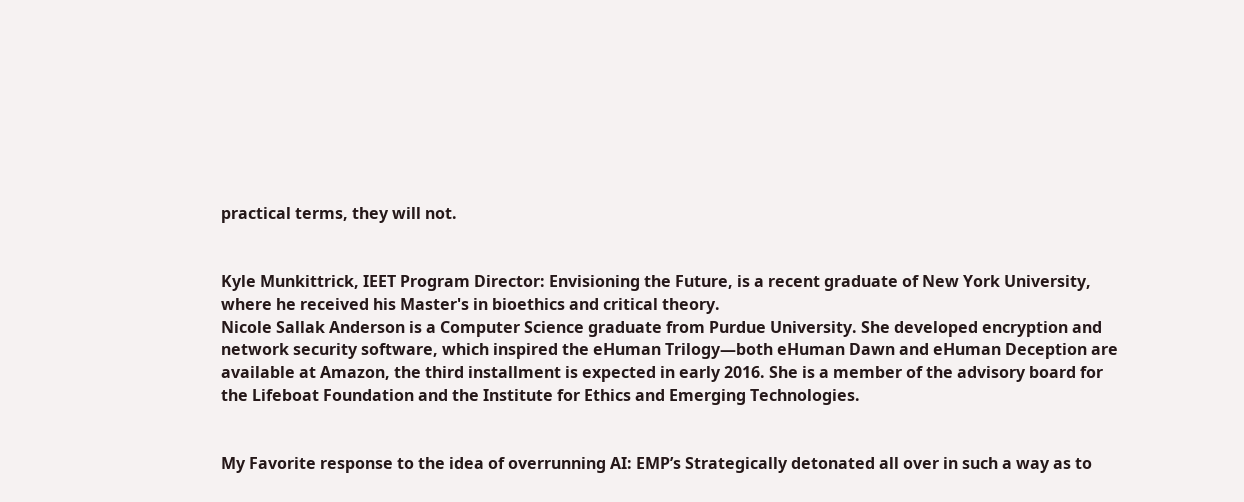practical terms, they will not.


Kyle Munkittrick, IEET Program Director: Envisioning the Future, is a recent graduate of New York University, where he received his Master's in bioethics and critical theory.
Nicole Sallak Anderson is a Computer Science graduate from Purdue University. She developed encryption and network security software, which inspired the eHuman Trilogy—both eHuman Dawn and eHuman Deception are available at Amazon, the third installment is expected in early 2016. She is a member of the advisory board for the Lifeboat Foundation and the Institute for Ethics and Emerging Technologies.


My Favorite response to the idea of overrunning AI: EMP’s Strategically detonated all over in such a way as to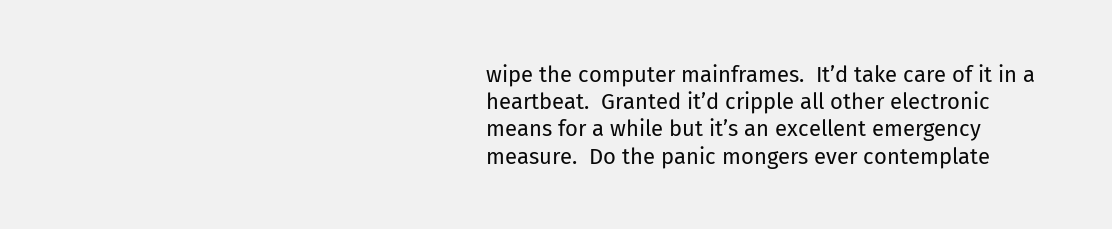wipe the computer mainframes.  It’d take care of it in a heartbeat.  Granted it’d cripple all other electronic means for a while but it’s an excellent emergency measure.  Do the panic mongers ever contemplate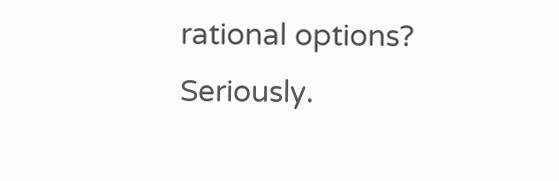rational options? Seriously.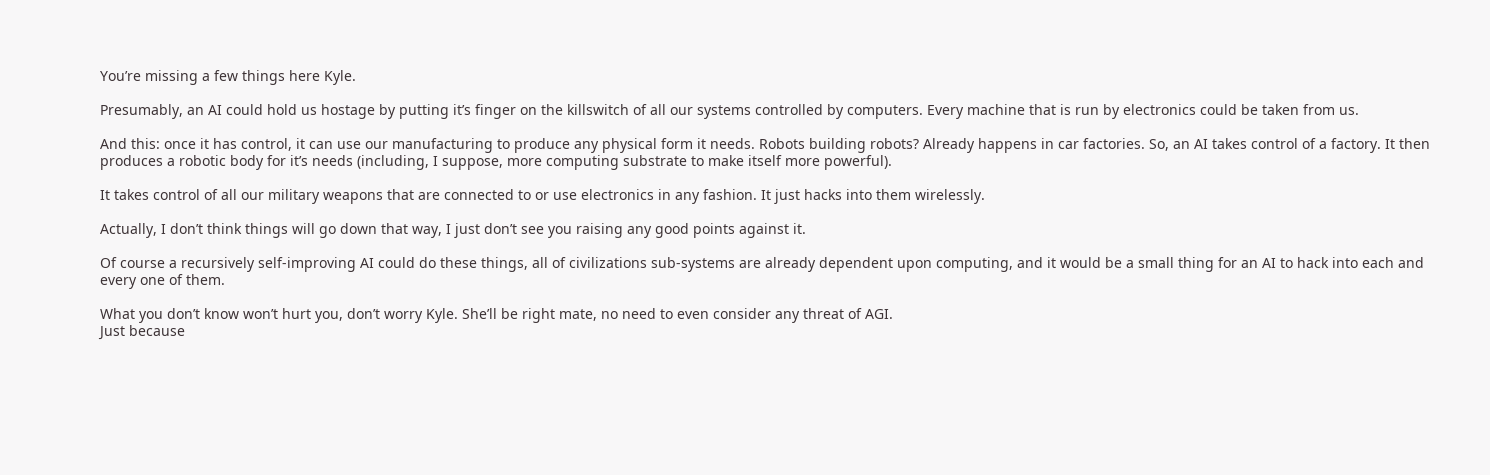You’re missing a few things here Kyle.

Presumably, an AI could hold us hostage by putting it’s finger on the killswitch of all our systems controlled by computers. Every machine that is run by electronics could be taken from us.

And this: once it has control, it can use our manufacturing to produce any physical form it needs. Robots building robots? Already happens in car factories. So, an AI takes control of a factory. It then produces a robotic body for it’s needs (including, I suppose, more computing substrate to make itself more powerful).

It takes control of all our military weapons that are connected to or use electronics in any fashion. It just hacks into them wirelessly.

Actually, I don’t think things will go down that way, I just don’t see you raising any good points against it.

Of course a recursively self-improving AI could do these things, all of civilizations sub-systems are already dependent upon computing, and it would be a small thing for an AI to hack into each and every one of them.

What you don’t know won’t hurt you, don’t worry Kyle. She’ll be right mate, no need to even consider any threat of AGI.
Just because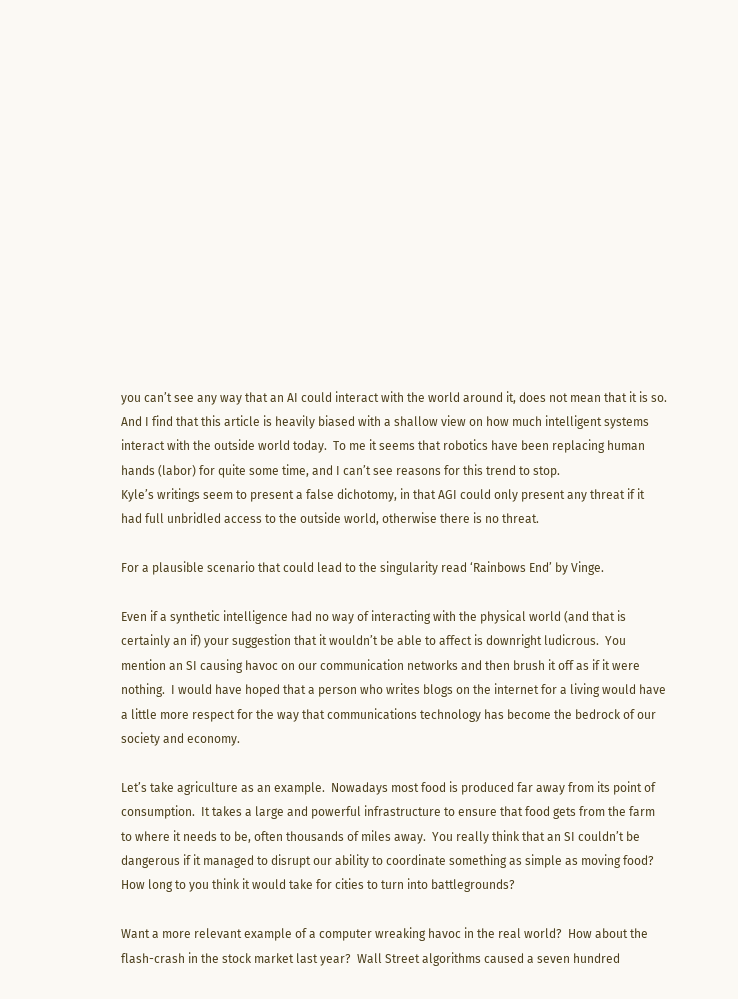you can’t see any way that an AI could interact with the world around it, does not mean that it is so.  And I find that this article is heavily biased with a shallow view on how much intelligent systems interact with the outside world today.  To me it seems that robotics have been replacing human hands (labor) for quite some time, and I can’t see reasons for this trend to stop.
Kyle’s writings seem to present a false dichotomy, in that AGI could only present any threat if it had full unbridled access to the outside world, otherwise there is no threat.

For a plausible scenario that could lead to the singularity read ‘Rainbows End’ by Vinge.

Even if a synthetic intelligence had no way of interacting with the physical world (and that is certainly an if) your suggestion that it wouldn’t be able to affect is downright ludicrous.  You mention an SI causing havoc on our communication networks and then brush it off as if it were nothing.  I would have hoped that a person who writes blogs on the internet for a living would have a little more respect for the way that communications technology has become the bedrock of our society and economy.

Let’s take agriculture as an example.  Nowadays most food is produced far away from its point of consumption.  It takes a large and powerful infrastructure to ensure that food gets from the farm to where it needs to be, often thousands of miles away.  You really think that an SI couldn’t be dangerous if it managed to disrupt our ability to coordinate something as simple as moving food?  How long to you think it would take for cities to turn into battlegrounds?

Want a more relevant example of a computer wreaking havoc in the real world?  How about the flash-crash in the stock market last year?  Wall Street algorithms caused a seven hundred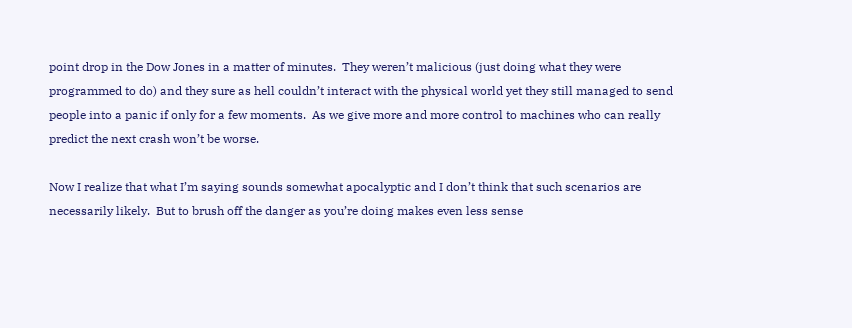point drop in the Dow Jones in a matter of minutes.  They weren’t malicious (just doing what they were programmed to do) and they sure as hell couldn’t interact with the physical world yet they still managed to send people into a panic if only for a few moments.  As we give more and more control to machines who can really predict the next crash won’t be worse.

Now I realize that what I’m saying sounds somewhat apocalyptic and I don’t think that such scenarios are necessarily likely.  But to brush off the danger as you’re doing makes even less sense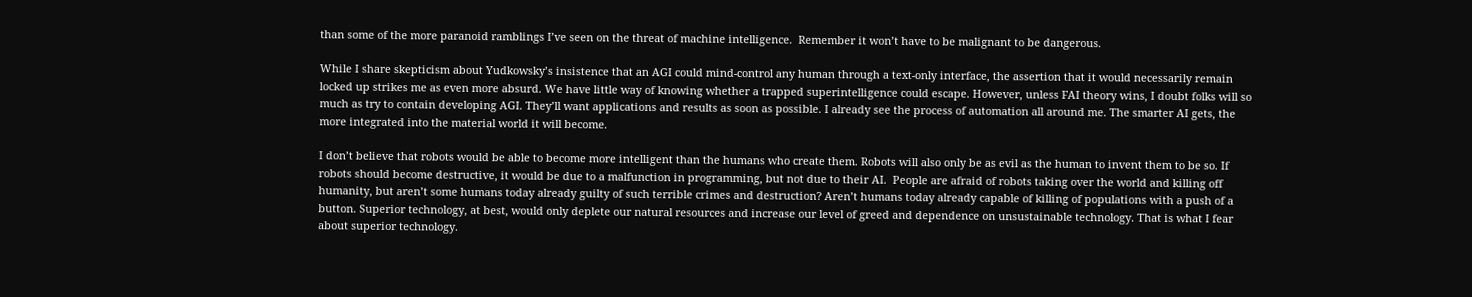than some of the more paranoid ramblings I’ve seen on the threat of machine intelligence.  Remember it won’t have to be malignant to be dangerous.

While I share skepticism about Yudkowsky’s insistence that an AGI could mind-control any human through a text-only interface, the assertion that it would necessarily remain locked up strikes me as even more absurd. We have little way of knowing whether a trapped superintelligence could escape. However, unless FAI theory wins, I doubt folks will so much as try to contain developing AGI. They’ll want applications and results as soon as possible. I already see the process of automation all around me. The smarter AI gets, the more integrated into the material world it will become.

I don’t believe that robots would be able to become more intelligent than the humans who create them. Robots will also only be as evil as the human to invent them to be so. If robots should become destructive, it would be due to a malfunction in programming, but not due to their AI.  People are afraid of robots taking over the world and killing off humanity, but aren’t some humans today already guilty of such terrible crimes and destruction? Aren’t humans today already capable of killing of populations with a push of a button. Superior technology, at best, would only deplete our natural resources and increase our level of greed and dependence on unsustainable technology. That is what I fear about superior technology.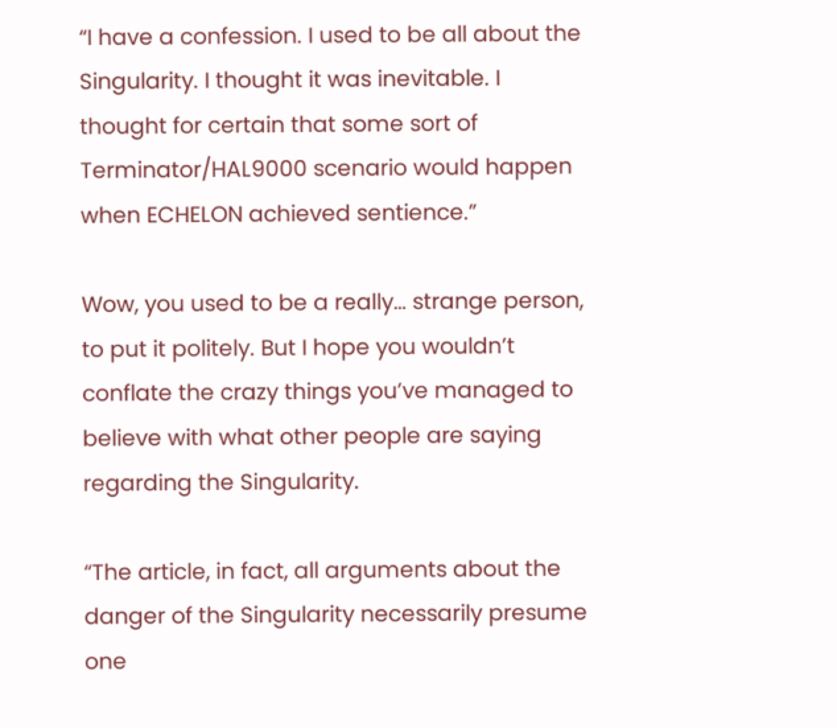“I have a confession. I used to be all about the Singularity. I thought it was inevitable. I thought for certain that some sort of Terminator/HAL9000 scenario would happen when ECHELON achieved sentience.”

Wow, you used to be a really… strange person, to put it politely. But I hope you wouldn’t conflate the crazy things you’ve managed to believe with what other people are saying regarding the Singularity.

“The article, in fact, all arguments about the danger of the Singularity necessarily presume one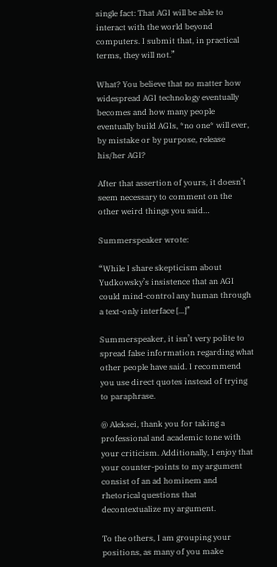single fact: That AGI will be able to interact with the world beyond computers. I submit that, in practical terms, they will not.”

What? You believe that no matter how widespread AGI technology eventually becomes and how many people eventually build AGIs, *no one* will ever, by mistake or by purpose, release his/her AGI?

After that assertion of yours, it doesn’t seem necessary to comment on the other weird things you said…

Summerspeaker wrote:

“While I share skepticism about Yudkowsky’s insistence that an AGI could mind-control any human through a text-only interface [...]”

Summerspeaker, it isn’t very polite to spread false information regarding what other people have said. I recommend you use direct quotes instead of trying to paraphrase.

@ Aleksei, thank you for taking a professional and academic tone with your criticism. Additionally, I enjoy that your counter-points to my argument consist of an ad hominem and rhetorical questions that decontextualize my argument.

To the others, I am grouping your positions, as many of you make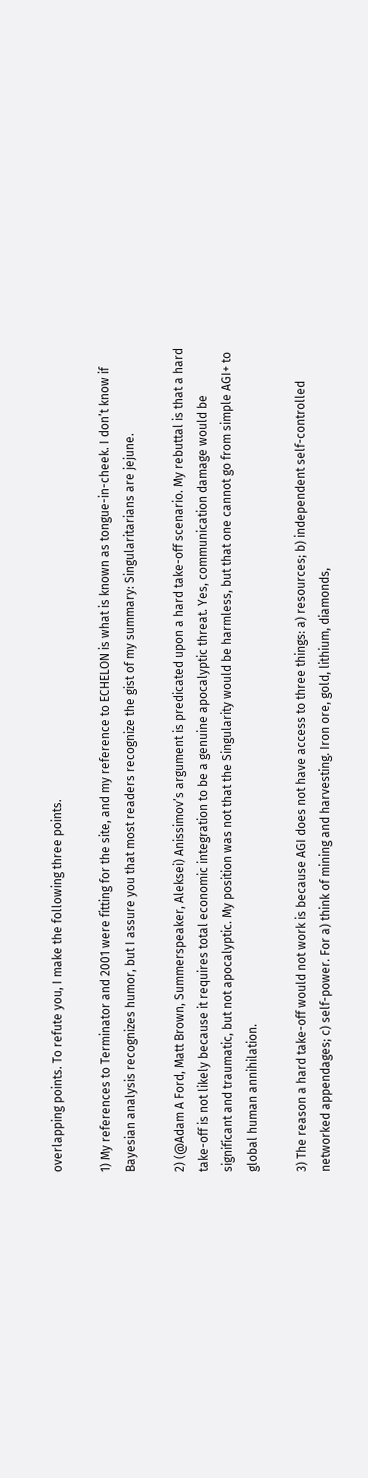overlapping points. To refute you, I make the following three points.

1) My references to Terminator and 2001 were fitting for the site, and my reference to ECHELON is what is known as tongue-in-cheek. I don’t know if Bayesian analysis recognizes humor, but I assure you that most readers recognize the gist of my summary: Singularitarians are jejune.

2) (@Adam A Ford, Matt Brown, Summerspeaker, Aleksei) Anissimov’s argument is predicated upon a hard take-off scenario. My rebuttal is that a hard take-off is not likely because it requires total economic integration to be a genuine apocalyptic threat. Yes, communication damage would be significant and traumatic, but not apocalyptic. My position was not that the Singularity would be harmless, but that one cannot go from simple AGI+ to global human annihilation.

3) The reason a hard take-off would not work is because AGI does not have access to three things: a) resources; b) independent self-controlled networked appendages; c) self-power. For a) think of mining and harvesting. Iron ore, gold, lithium, diamonds,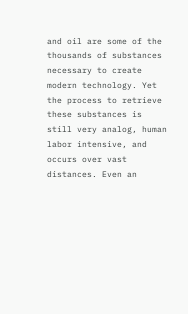and oil are some of the thousands of substances necessary to create modern technology. Yet the process to retrieve these substances is still very analog, human labor intensive, and occurs over vast distances. Even an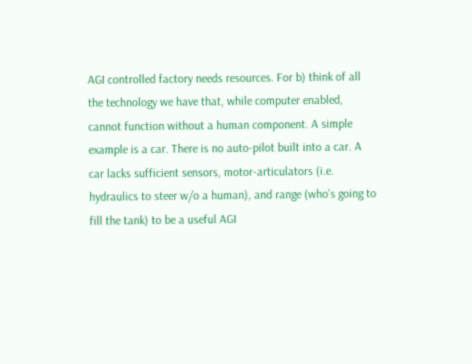AGI controlled factory needs resources. For b) think of all the technology we have that, while computer enabled, cannot function without a human component. A simple example is a car. There is no auto-pilot built into a car. A car lacks sufficient sensors, motor-articulators (i.e. hydraulics to steer w/o a human), and range (who’s going to fill the tank) to be a useful AGI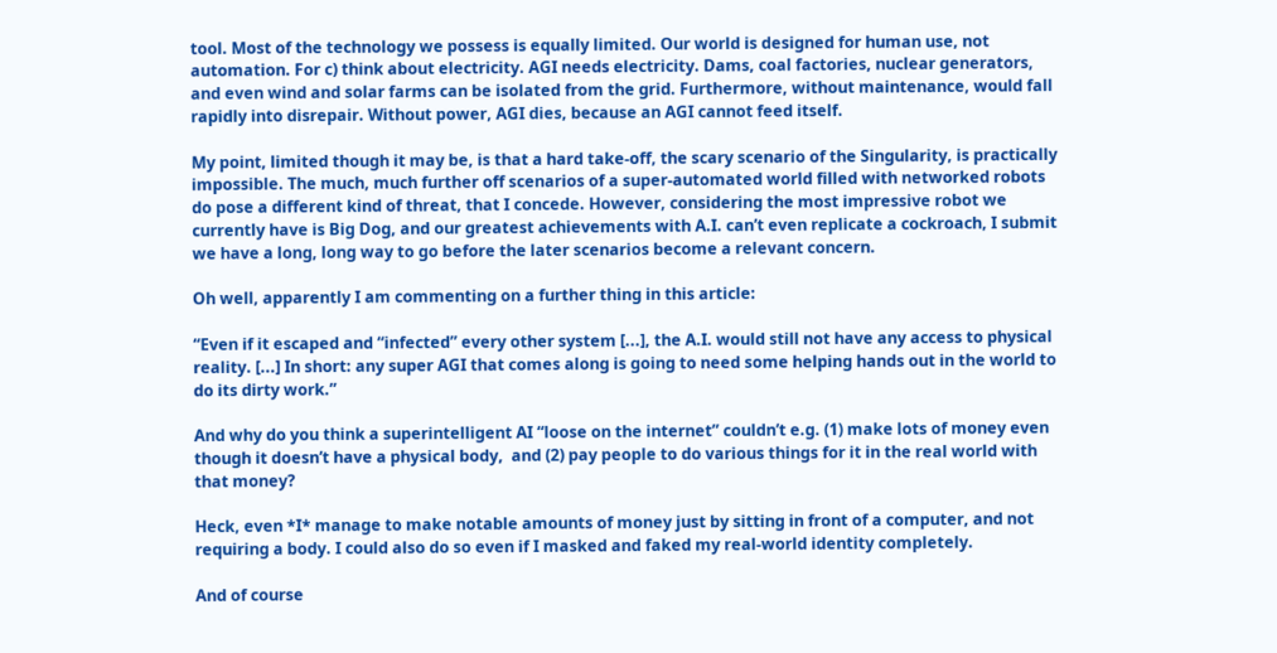tool. Most of the technology we possess is equally limited. Our world is designed for human use, not automation. For c) think about electricity. AGI needs electricity. Dams, coal factories, nuclear generators, and even wind and solar farms can be isolated from the grid. Furthermore, without maintenance, would fall rapidly into disrepair. Without power, AGI dies, because an AGI cannot feed itself.

My point, limited though it may be, is that a hard take-off, the scary scenario of the Singularity, is practically impossible. The much, much further off scenarios of a super-automated world filled with networked robots do pose a different kind of threat, that I concede. However, considering the most impressive robot we currently have is Big Dog, and our greatest achievements with A.I. can’t even replicate a cockroach, I submit we have a long, long way to go before the later scenarios become a relevant concern.

Oh well, apparently I am commenting on a further thing in this article:

“Even if it escaped and “infected” every other system [...], the A.I. would still not have any access to physical reality. [...] In short: any super AGI that comes along is going to need some helping hands out in the world to do its dirty work.”

And why do you think a superintelligent AI “loose on the internet” couldn’t e.g. (1) make lots of money even though it doesn’t have a physical body,  and (2) pay people to do various things for it in the real world with that money?

Heck, even *I* manage to make notable amounts of money just by sitting in front of a computer, and not requiring a body. I could also do so even if I masked and faked my real-world identity completely.

And of course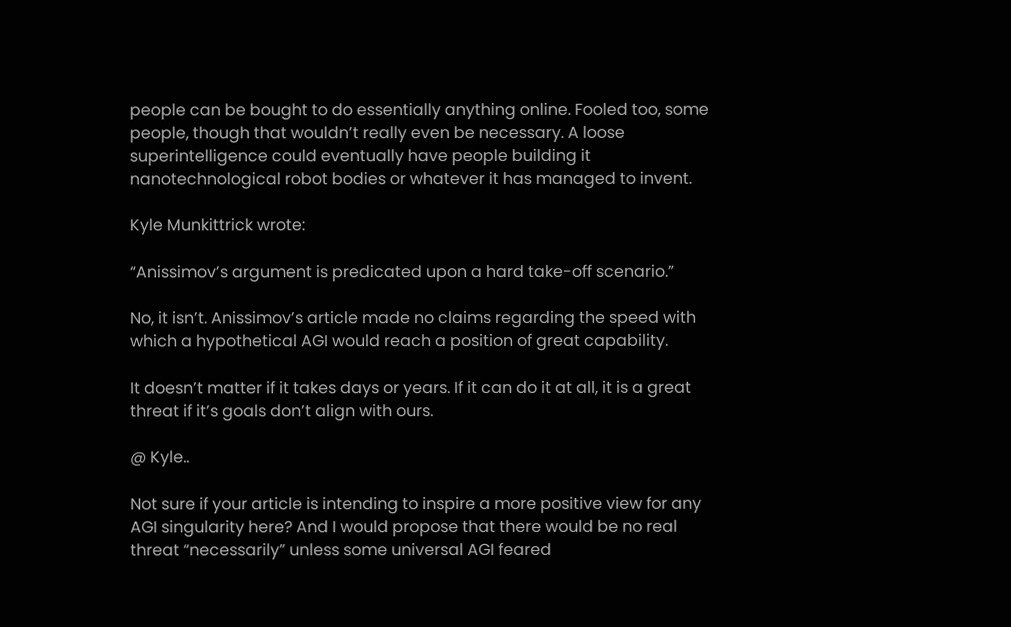people can be bought to do essentially anything online. Fooled too, some people, though that wouldn’t really even be necessary. A loose superintelligence could eventually have people building it nanotechnological robot bodies or whatever it has managed to invent.

Kyle Munkittrick wrote:

“Anissimov’s argument is predicated upon a hard take-off scenario.”

No, it isn’t. Anissimov’s article made no claims regarding the speed with which a hypothetical AGI would reach a position of great capability.

It doesn’t matter if it takes days or years. If it can do it at all, it is a great threat if it’s goals don’t align with ours.

@ Kyle..

Not sure if your article is intending to inspire a more positive view for any AGI singularity here? And I would propose that there would be no real threat “necessarily” unless some universal AGI feared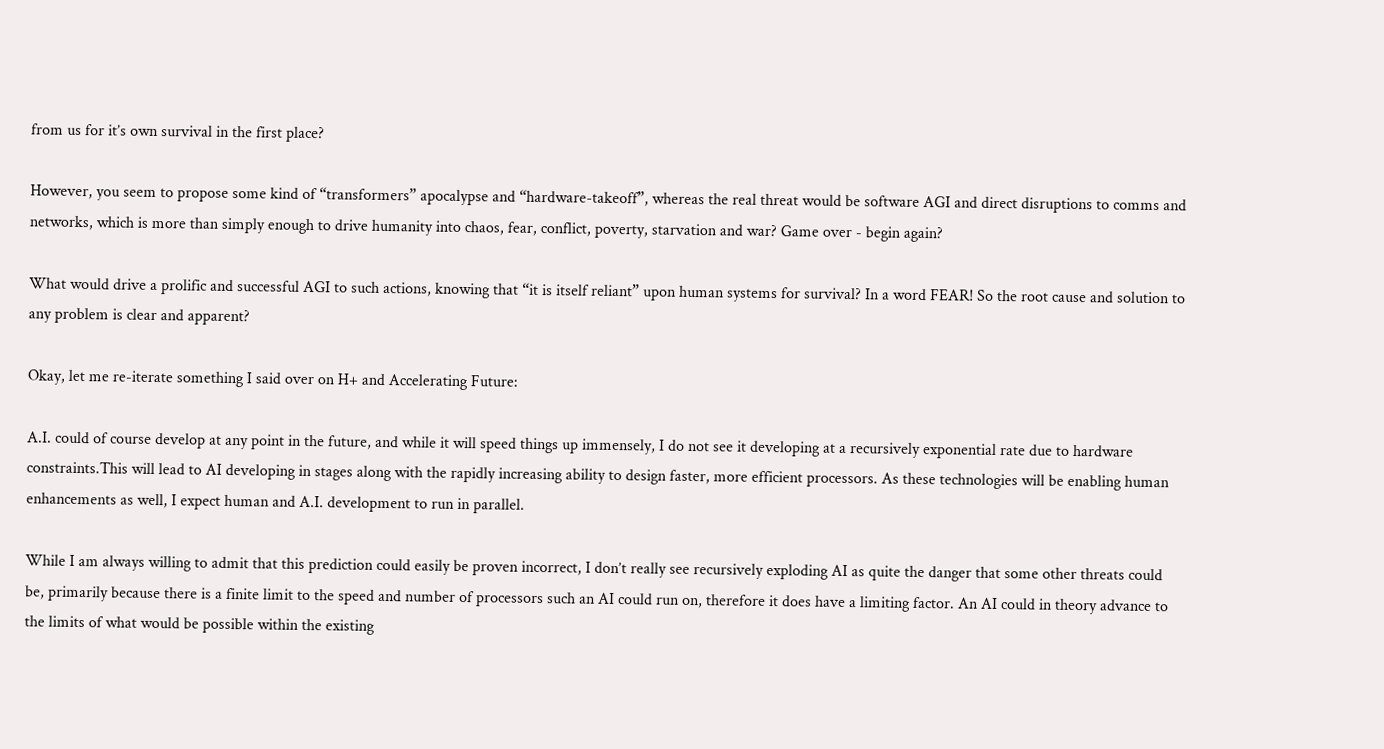from us for it’s own survival in the first place?

However, you seem to propose some kind of “transformers” apocalypse and “hardware-takeoff”, whereas the real threat would be software AGI and direct disruptions to comms and networks, which is more than simply enough to drive humanity into chaos, fear, conflict, poverty, starvation and war? Game over - begin again?

What would drive a prolific and successful AGI to such actions, knowing that “it is itself reliant” upon human systems for survival? In a word FEAR! So the root cause and solution to any problem is clear and apparent?

Okay, let me re-iterate something I said over on H+ and Accelerating Future:

A.I. could of course develop at any point in the future, and while it will speed things up immensely, I do not see it developing at a recursively exponential rate due to hardware constraints.This will lead to AI developing in stages along with the rapidly increasing ability to design faster, more efficient processors. As these technologies will be enabling human enhancements as well, I expect human and A.I. development to run in parallel.

While I am always willing to admit that this prediction could easily be proven incorrect, I don’t really see recursively exploding AI as quite the danger that some other threats could be, primarily because there is a finite limit to the speed and number of processors such an AI could run on, therefore it does have a limiting factor. An AI could in theory advance to the limits of what would be possible within the existing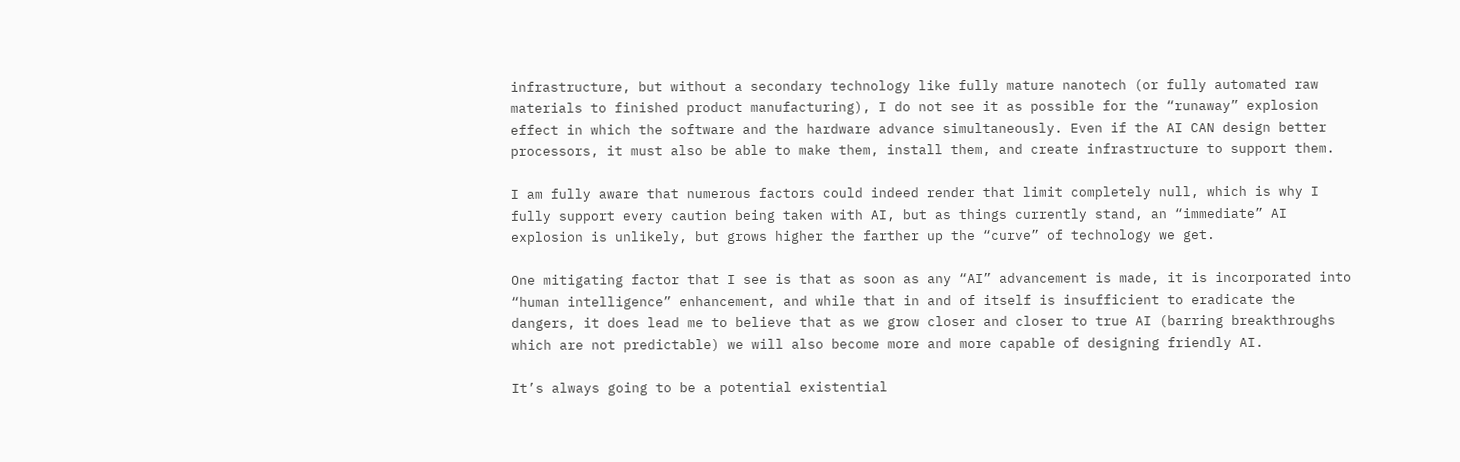infrastructure, but without a secondary technology like fully mature nanotech (or fully automated raw materials to finished product manufacturing), I do not see it as possible for the “runaway” explosion effect in which the software and the hardware advance simultaneously. Even if the AI CAN design better processors, it must also be able to make them, install them, and create infrastructure to support them.

I am fully aware that numerous factors could indeed render that limit completely null, which is why I fully support every caution being taken with AI, but as things currently stand, an “immediate” AI explosion is unlikely, but grows higher the farther up the “curve” of technology we get.

One mitigating factor that I see is that as soon as any “AI” advancement is made, it is incorporated into “human intelligence” enhancement, and while that in and of itself is insufficient to eradicate the dangers, it does lead me to believe that as we grow closer and closer to true AI (barring breakthroughs which are not predictable) we will also become more and more capable of designing friendly AI.

It’s always going to be a potential existential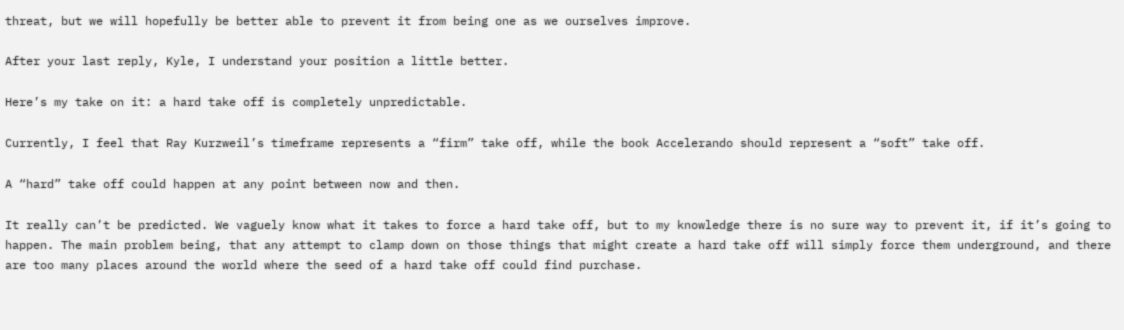threat, but we will hopefully be better able to prevent it from being one as we ourselves improve.

After your last reply, Kyle, I understand your position a little better.

Here’s my take on it: a hard take off is completely unpredictable.

Currently, I feel that Ray Kurzweil’s timeframe represents a “firm” take off, while the book Accelerando should represent a “soft” take off.

A “hard” take off could happen at any point between now and then.

It really can’t be predicted. We vaguely know what it takes to force a hard take off, but to my knowledge there is no sure way to prevent it, if it’s going to happen. The main problem being, that any attempt to clamp down on those things that might create a hard take off will simply force them underground, and there are too many places around the world where the seed of a hard take off could find purchase.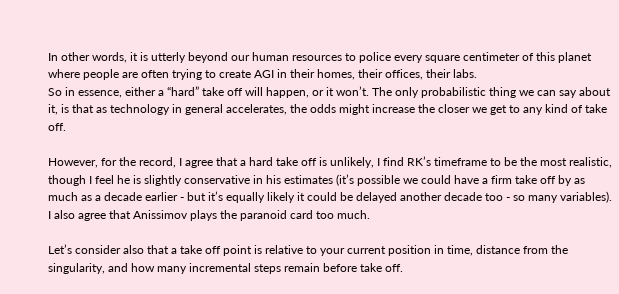In other words, it is utterly beyond our human resources to police every square centimeter of this planet where people are often trying to create AGI in their homes, their offices, their labs.
So in essence, either a “hard” take off will happen, or it won’t. The only probabilistic thing we can say about it, is that as technology in general accelerates, the odds might increase the closer we get to any kind of take off.

However, for the record, I agree that a hard take off is unlikely, I find RK’s timeframe to be the most realistic, though I feel he is slightly conservative in his estimates (it’s possible we could have a firm take off by as much as a decade earlier - but it’s equally likely it could be delayed another decade too - so many variables).
I also agree that Anissimov plays the paranoid card too much.

Let’s consider also that a take off point is relative to your current position in time, distance from the singularity, and how many incremental steps remain before take off.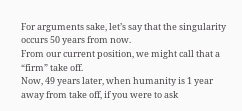For arguments sake, let’s say that the singularity occurs 50 years from now.
From our current position, we might call that a “firm” take off.
Now, 49 years later, when humanity is 1 year away from take off, if you were to ask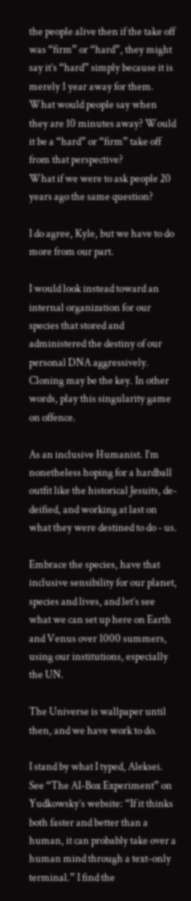the people alive then if the take off was “firm” or “hard”, they might say it’s “hard” simply because it is merely 1 year away for them. What would people say when they are 10 minutes away? Would it be a “hard” or “firm” take off from that perspective?
What if we were to ask people 20 years ago the same question?

I do agree, Kyle, but we have to do more from our part.

I would look instead toward an internal organization for our species that stored and administered the destiny of our personal DNA aggressively. Cloning may be the key. In other words, play this singularity game on offence.

As an inclusive Humanist. I’m nonetheless hoping for a hardball outfit like the historical Jesuits, de-deified, and working at last on what they were destined to do - us.

Embrace the species, have that inclusive sensibility for our planet, species and lives, and let’s see what we can set up here on Earth and Venus over 1000 summers, using our institutions, especially the UN.

The Universe is wallpaper until then, and we have work to do.

I stand by what I typed, Aleksei. See “The AI-Box Experiment” on Yudkowsky’s website: “If it thinks both faster and better than a human, it can probably take over a human mind through a text-only terminal.” I find the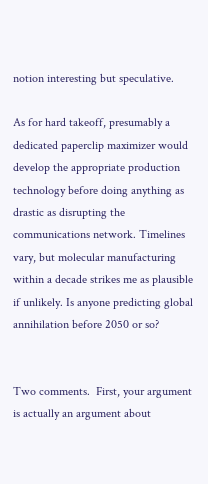notion interesting but speculative.

As for hard takeoff, presumably a dedicated paperclip maximizer would develop the appropriate production technology before doing anything as drastic as disrupting the communications network. Timelines vary, but molecular manufacturing within a decade strikes me as plausible if unlikely. Is anyone predicting global annihilation before 2050 or so?


Two comments.  First, your argument is actually an argument about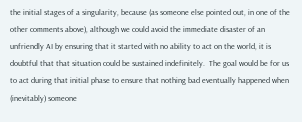the initial stages of a singularity, because (as someone else pointed out, in one of the other comments above), although we could avoid the immediate disaster of an unfriendly AI by ensuring that it started with no ability to act on the world, it is doubtful that that situation could be sustained indefinitely.  The goal would be for us to act during that initial phase to ensure that nothing bad eventually happened when (inevitably) someone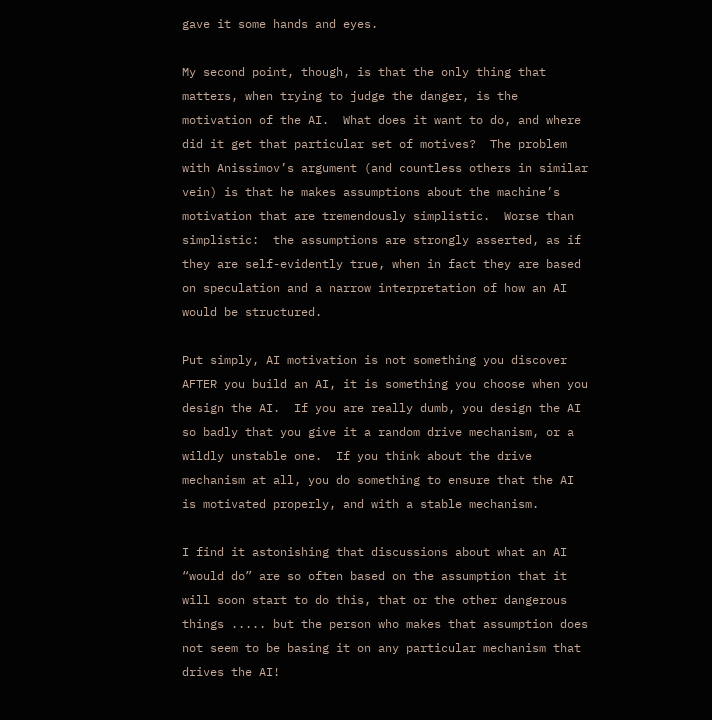gave it some hands and eyes.

My second point, though, is that the only thing that matters, when trying to judge the danger, is the motivation of the AI.  What does it want to do, and where did it get that particular set of motives?  The problem with Anissimov’s argument (and countless others in similar vein) is that he makes assumptions about the machine’s motivation that are tremendously simplistic.  Worse than simplistic:  the assumptions are strongly asserted, as if they are self-evidently true, when in fact they are based on speculation and a narrow interpretation of how an AI would be structured.

Put simply, AI motivation is not something you discover AFTER you build an AI, it is something you choose when you design the AI.  If you are really dumb, you design the AI so badly that you give it a random drive mechanism, or a wildly unstable one.  If you think about the drive mechanism at all, you do something to ensure that the AI is motivated properly, and with a stable mechanism.

I find it astonishing that discussions about what an AI “would do” are so often based on the assumption that it will soon start to do this, that or the other dangerous things ..... but the person who makes that assumption does not seem to be basing it on any particular mechanism that drives the AI!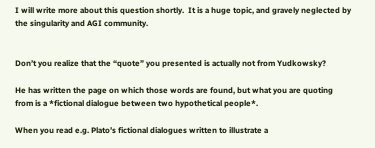I will write more about this question shortly.  It is a huge topic, and gravely neglected by the singularity and AGI community.


Don’t you realize that the “quote” you presented is actually not from Yudkowsky?

He has written the page on which those words are found, but what you are quoting from is a *fictional dialogue between two hypothetical people*.

When you read e.g. Plato’s fictional dialogues written to illustrate a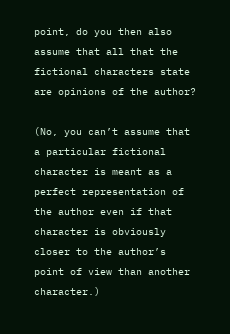point, do you then also assume that all that the fictional characters state are opinions of the author?

(No, you can’t assume that a particular fictional character is meant as a perfect representation of the author even if that character is obviously closer to the author’s point of view than another character.)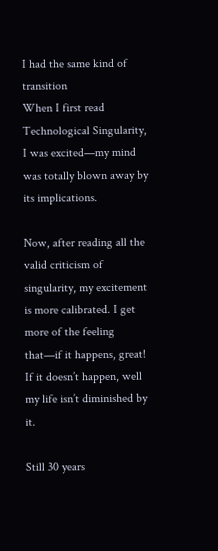I had the same kind of transition
When I first read Technological Singularity, I was excited—my mind was totally blown away by its implications.

Now, after reading all the valid criticism of singularity, my excitement is more calibrated. I get more of the feeling that—if it happens, great! If it doesn’t happen, well my life isn’t diminished by it.

Still 30 years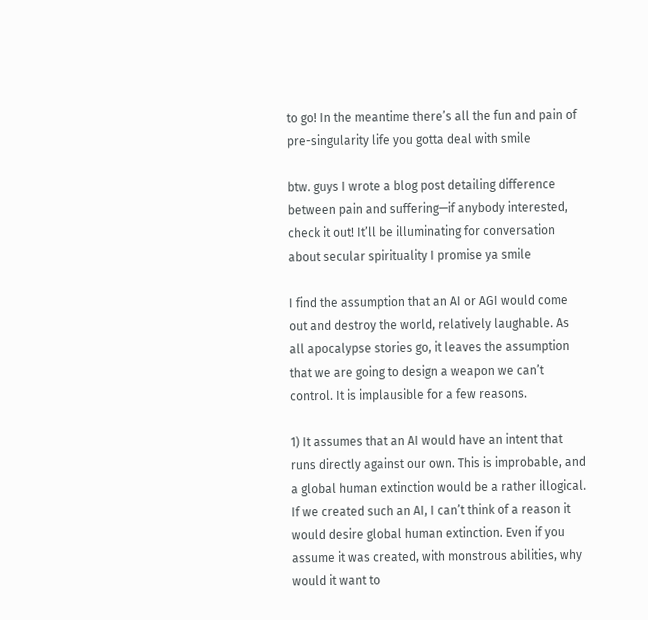to go! In the meantime there’s all the fun and pain of pre-singularity life you gotta deal with smile

btw. guys I wrote a blog post detailing difference between pain and suffering—if anybody interested, check it out! It’ll be illuminating for conversation about secular spirituality I promise ya smile

I find the assumption that an AI or AGI would come out and destroy the world, relatively laughable. As all apocalypse stories go, it leaves the assumption that we are going to design a weapon we can’t control. It is implausible for a few reasons.

1) It assumes that an AI would have an intent that runs directly against our own. This is improbable, and a global human extinction would be a rather illogical. If we created such an AI, I can’t think of a reason it would desire global human extinction. Even if you assume it was created, with monstrous abilities, why would it want to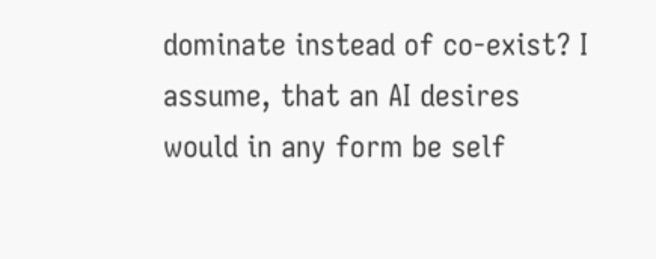dominate instead of co-exist? I assume, that an AI desires would in any form be self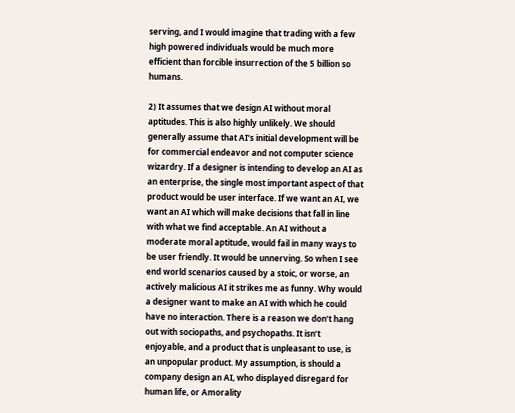serving, and I would imagine that trading with a few high powered individuals would be much more efficient than forcible insurrection of the 5 billion so humans.

2) It assumes that we design AI without moral aptitudes. This is also highly unlikely. We should generally assume that AI’s initial development will be for commercial endeavor and not computer science wizardry. If a designer is intending to develop an AI as an enterprise, the single most important aspect of that product would be user interface. If we want an AI, we want an AI which will make decisions that fall in line with what we find acceptable. An AI without a moderate moral aptitude, would fail in many ways to be user friendly. It would be unnerving. So when I see end world scenarios caused by a stoic, or worse, an actively malicious AI it strikes me as funny. Why would a designer want to make an AI with which he could have no interaction. There is a reason we don’t hang out with sociopaths, and psychopaths. It isn’t enjoyable, and a product that is unpleasant to use, is an unpopular product. My assumption, is should a company design an AI, who displayed disregard for human life, or Amorality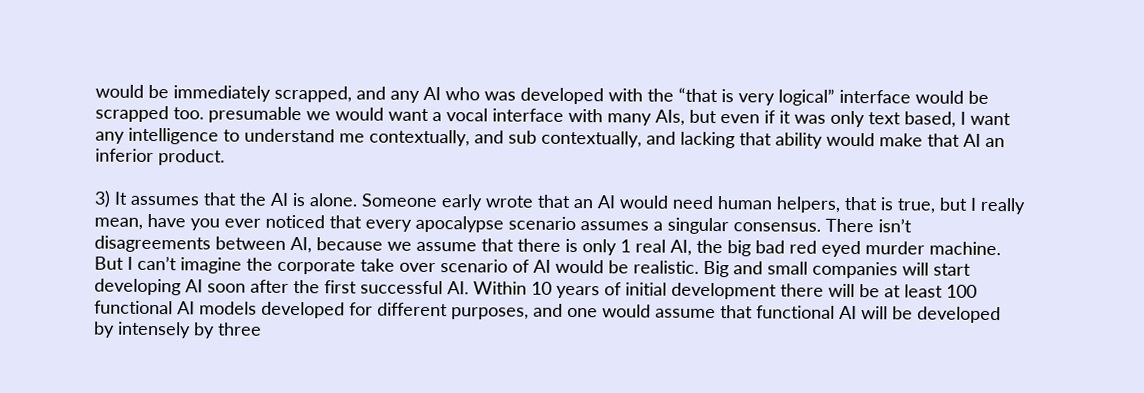would be immediately scrapped, and any AI who was developed with the “that is very logical” interface would be scrapped too. presumable we would want a vocal interface with many AIs, but even if it was only text based, I want any intelligence to understand me contextually, and sub contextually, and lacking that ability would make that AI an inferior product.

3) It assumes that the AI is alone. Someone early wrote that an AI would need human helpers, that is true, but I really mean, have you ever noticed that every apocalypse scenario assumes a singular consensus. There isn’t disagreements between AI, because we assume that there is only 1 real AI, the big bad red eyed murder machine. But I can’t imagine the corporate take over scenario of AI would be realistic. Big and small companies will start developing AI soon after the first successful AI. Within 10 years of initial development there will be at least 100 functional AI models developed for different purposes, and one would assume that functional AI will be developed by intensely by three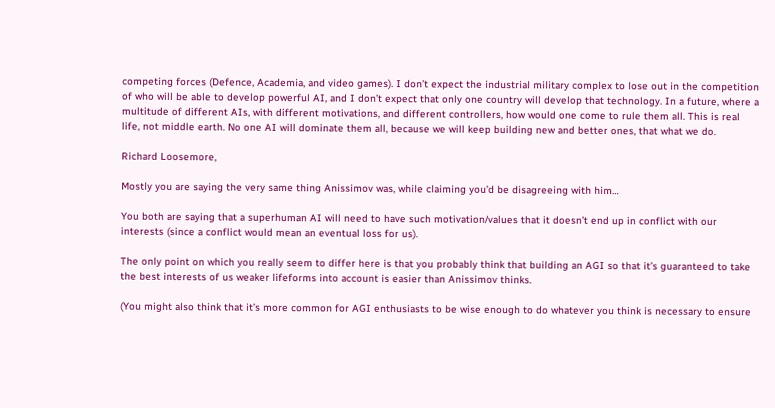competing forces (Defence, Academia, and video games). I don’t expect the industrial military complex to lose out in the competition of who will be able to develop powerful AI, and I don’t expect that only one country will develop that technology. In a future, where a multitude of different AIs, with different motivations, and different controllers, how would one come to rule them all. This is real life, not middle earth. No one AI will dominate them all, because we will keep building new and better ones, that what we do.

Richard Loosemore,

Mostly you are saying the very same thing Anissimov was, while claiming you’d be disagreeing with him…

You both are saying that a superhuman AI will need to have such motivation/values that it doesn’t end up in conflict with our interests (since a conflict would mean an eventual loss for us).

The only point on which you really seem to differ here is that you probably think that building an AGI so that it’s guaranteed to take the best interests of us weaker lifeforms into account is easier than Anissimov thinks.

(You might also think that it’s more common for AGI enthusiasts to be wise enough to do whatever you think is necessary to ensure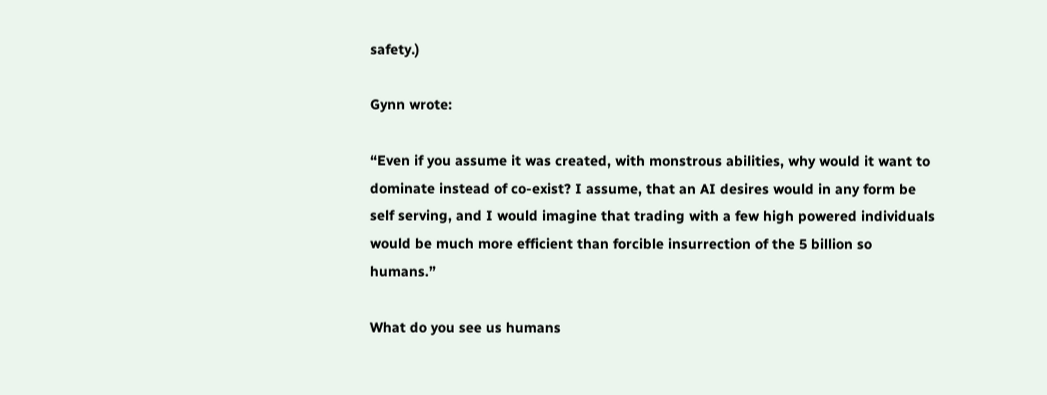safety.)

Gynn wrote:

“Even if you assume it was created, with monstrous abilities, why would it want to dominate instead of co-exist? I assume, that an AI desires would in any form be self serving, and I would imagine that trading with a few high powered individuals would be much more efficient than forcible insurrection of the 5 billion so humans.”

What do you see us humans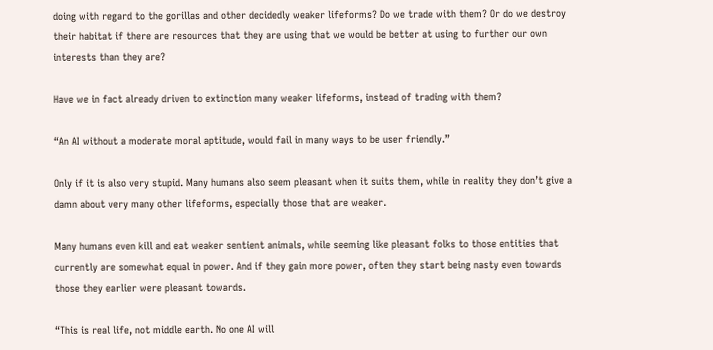doing with regard to the gorillas and other decidedly weaker lifeforms? Do we trade with them? Or do we destroy their habitat if there are resources that they are using that we would be better at using to further our own interests than they are?

Have we in fact already driven to extinction many weaker lifeforms, instead of trading with them?

“An AI without a moderate moral aptitude, would fail in many ways to be user friendly.”

Only if it is also very stupid. Many humans also seem pleasant when it suits them, while in reality they don’t give a damn about very many other lifeforms, especially those that are weaker.

Many humans even kill and eat weaker sentient animals, while seeming like pleasant folks to those entities that currently are somewhat equal in power. And if they gain more power, often they start being nasty even towards those they earlier were pleasant towards.

“This is real life, not middle earth. No one AI will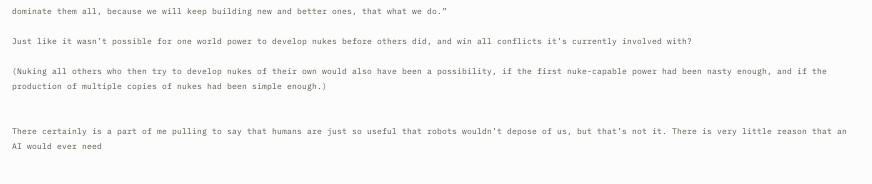dominate them all, because we will keep building new and better ones, that what we do.”

Just like it wasn’t possible for one world power to develop nukes before others did, and win all conflicts it’s currently involved with?

(Nuking all others who then try to develop nukes of their own would also have been a possibility, if the first nuke-capable power had been nasty enough, and if the production of multiple copies of nukes had been simple enough.)


There certainly is a part of me pulling to say that humans are just so useful that robots wouldn’t depose of us, but that’s not it. There is very little reason that an AI would ever need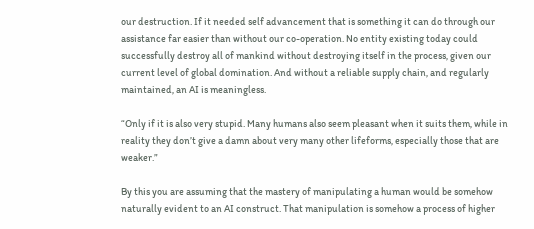our destruction. If it needed self advancement that is something it can do through our assistance far easier than without our co-operation. No entity existing today could successfully destroy all of mankind without destroying itself in the process, given our current level of global domination. And without a reliable supply chain, and regularly maintained, an AI is meaningless.

“Only if it is also very stupid. Many humans also seem pleasant when it suits them, while in reality they don’t give a damn about very many other lifeforms, especially those that are weaker.”

By this you are assuming that the mastery of manipulating a human would be somehow naturally evident to an AI construct. That manipulation is somehow a process of higher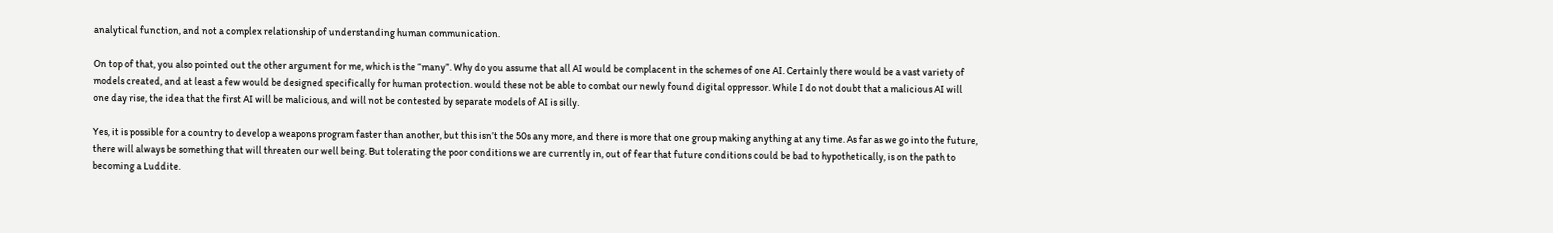analytical function, and not a complex relationship of understanding human communication.

On top of that, you also pointed out the other argument for me, which is the “many”. Why do you assume that all AI would be complacent in the schemes of one AI. Certainly there would be a vast variety of models created, and at least a few would be designed specifically for human protection. would these not be able to combat our newly found digital oppressor. While I do not doubt that a malicious AI will one day rise, the idea that the first AI will be malicious, and will not be contested by separate models of AI is silly.

Yes, it is possible for a country to develop a weapons program faster than another, but this isn’t the 50s any more, and there is more that one group making anything at any time. As far as we go into the future, there will always be something that will threaten our well being. But tolerating the poor conditions we are currently in, out of fear that future conditions could be bad to hypothetically, is on the path to becoming a Luddite.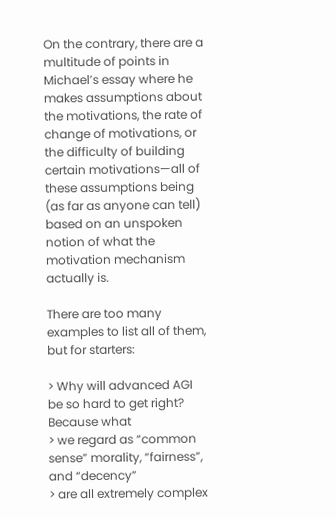On the contrary, there are a multitude of points in Michael’s essay where he makes assumptions about the motivations, the rate of change of motivations, or the difficulty of building certain motivations—all of these assumptions being (as far as anyone can tell) based on an unspoken notion of what the motivation mechanism actually is.

There are too many examples to list all of them, but for starters:

> Why will advanced AGI be so hard to get right? Because what
> we regard as “common sense” morality, “fairness”, and “decency”
> are all extremely complex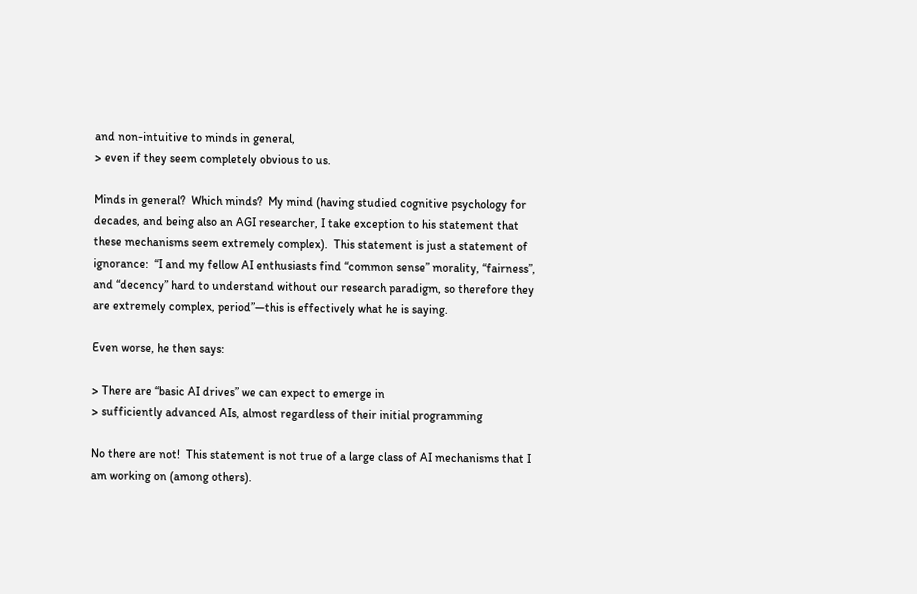and non-intuitive to minds in general,
> even if they seem completely obvious to us.

Minds in general?  Which minds?  My mind (having studied cognitive psychology for decades, and being also an AGI researcher, I take exception to his statement that these mechanisms seem extremely complex).  This statement is just a statement of ignorance:  “I and my fellow AI enthusiasts find “common sense” morality, “fairness”, and “decency” hard to understand without our research paradigm, so therefore they are extremely complex, period”—this is effectively what he is saying.

Even worse, he then says:

> There are “basic AI drives” we can expect to emerge in
> sufficiently advanced AIs, almost regardless of their initial programming

No there are not!  This statement is not true of a large class of AI mechanisms that I am working on (among others).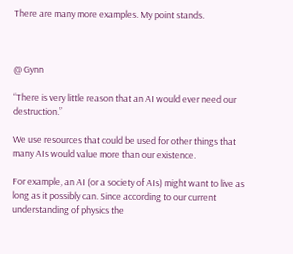There are many more examples. My point stands.



@ Gynn

“There is very little reason that an AI would ever need our destruction.”

We use resources that could be used for other things that many AIs would value more than our existence.

For example, an AI (or a society of AIs) might want to live as long as it possibly can. Since according to our current understanding of physics the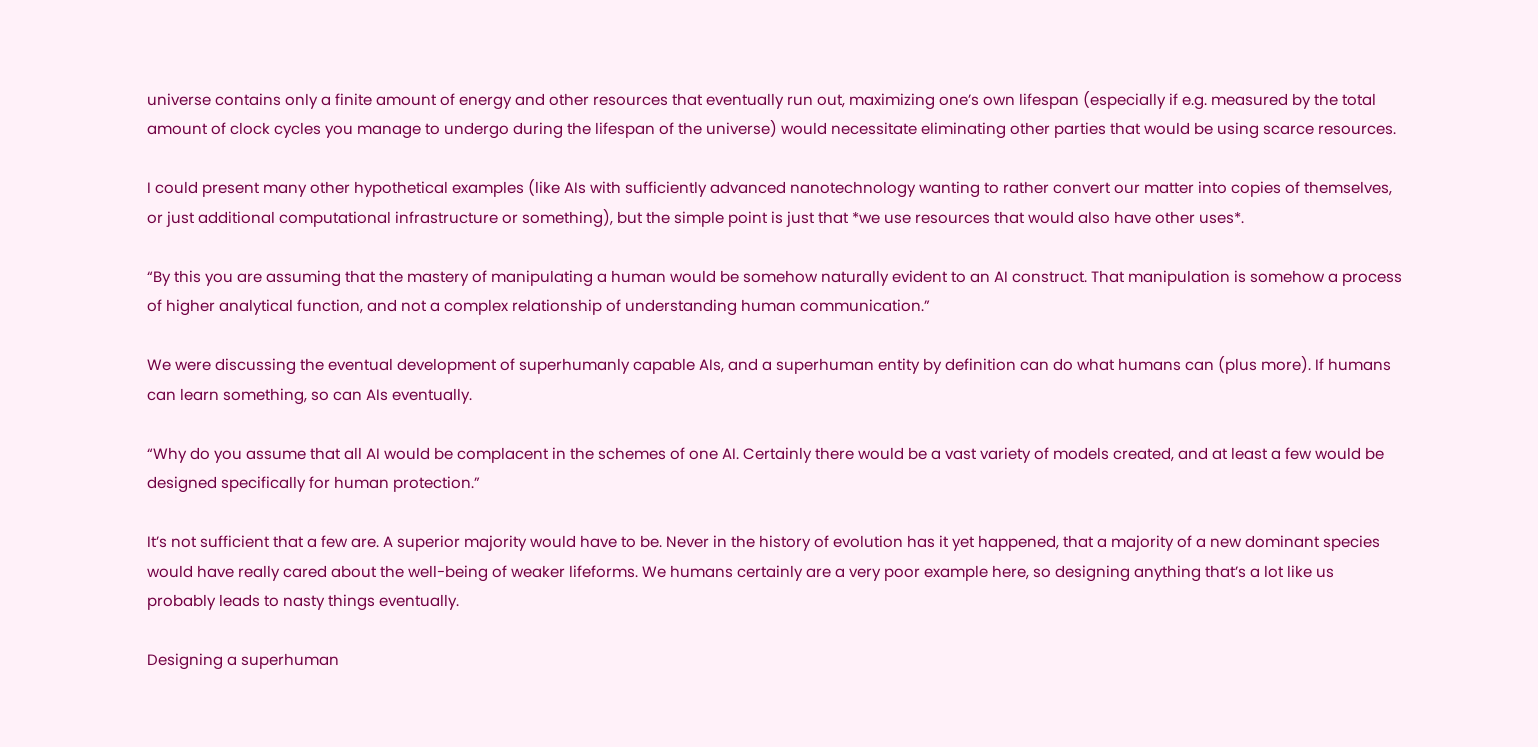universe contains only a finite amount of energy and other resources that eventually run out, maximizing one’s own lifespan (especially if e.g. measured by the total amount of clock cycles you manage to undergo during the lifespan of the universe) would necessitate eliminating other parties that would be using scarce resources.

I could present many other hypothetical examples (like AIs with sufficiently advanced nanotechnology wanting to rather convert our matter into copies of themselves, or just additional computational infrastructure or something), but the simple point is just that *we use resources that would also have other uses*.

“By this you are assuming that the mastery of manipulating a human would be somehow naturally evident to an AI construct. That manipulation is somehow a process of higher analytical function, and not a complex relationship of understanding human communication.”

We were discussing the eventual development of superhumanly capable AIs, and a superhuman entity by definition can do what humans can (plus more). If humans can learn something, so can AIs eventually.

“Why do you assume that all AI would be complacent in the schemes of one AI. Certainly there would be a vast variety of models created, and at least a few would be designed specifically for human protection.”

It’s not sufficient that a few are. A superior majority would have to be. Never in the history of evolution has it yet happened, that a majority of a new dominant species would have really cared about the well-being of weaker lifeforms. We humans certainly are a very poor example here, so designing anything that’s a lot like us probably leads to nasty things eventually.

Designing a superhuman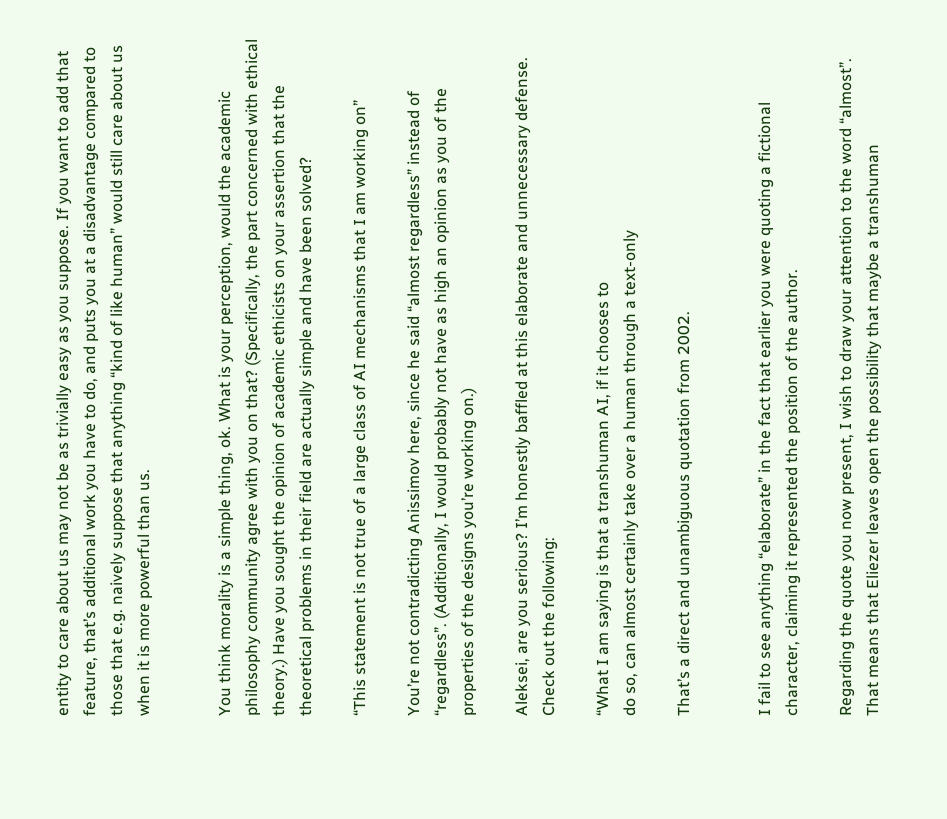entity to care about us may not be as trivially easy as you suppose. If you want to add that feature, that’s additional work you have to do, and puts you at a disadvantage compared to those that e.g. naively suppose that anything “kind of like human” would still care about us when it is more powerful than us.


You think morality is a simple thing, ok. What is your perception, would the academic philosophy community agree with you on that? (Specifically, the part concerned with ethical theory.) Have you sought the opinion of academic ethicists on your assertion that the theoretical problems in their field are actually simple and have been solved?

“This statement is not true of a large class of AI mechanisms that I am working on”

You’re not contradicting Anissimov here, since he said “almost regardless” instead of “regardless”. (Additionally, I would probably not have as high an opinion as you of the properties of the designs you’re working on.)

Aleksei, are you serious? I’m honestly baffled at this elaborate and unnecessary defense. Check out the following:

“What I am saying is that a transhuman AI, if it chooses to
do so, can almost certainly take over a human through a text-only

That’s a direct and unambiguous quotation from 2002.


I fail to see anything “elaborate” in the fact that earlier you were quoting a fictional character, claiming it represented the position of the author.

Regarding the quote you now present, I wish to draw your attention to the word “almost”. That means that Eliezer leaves open the possibility that maybe a transhuman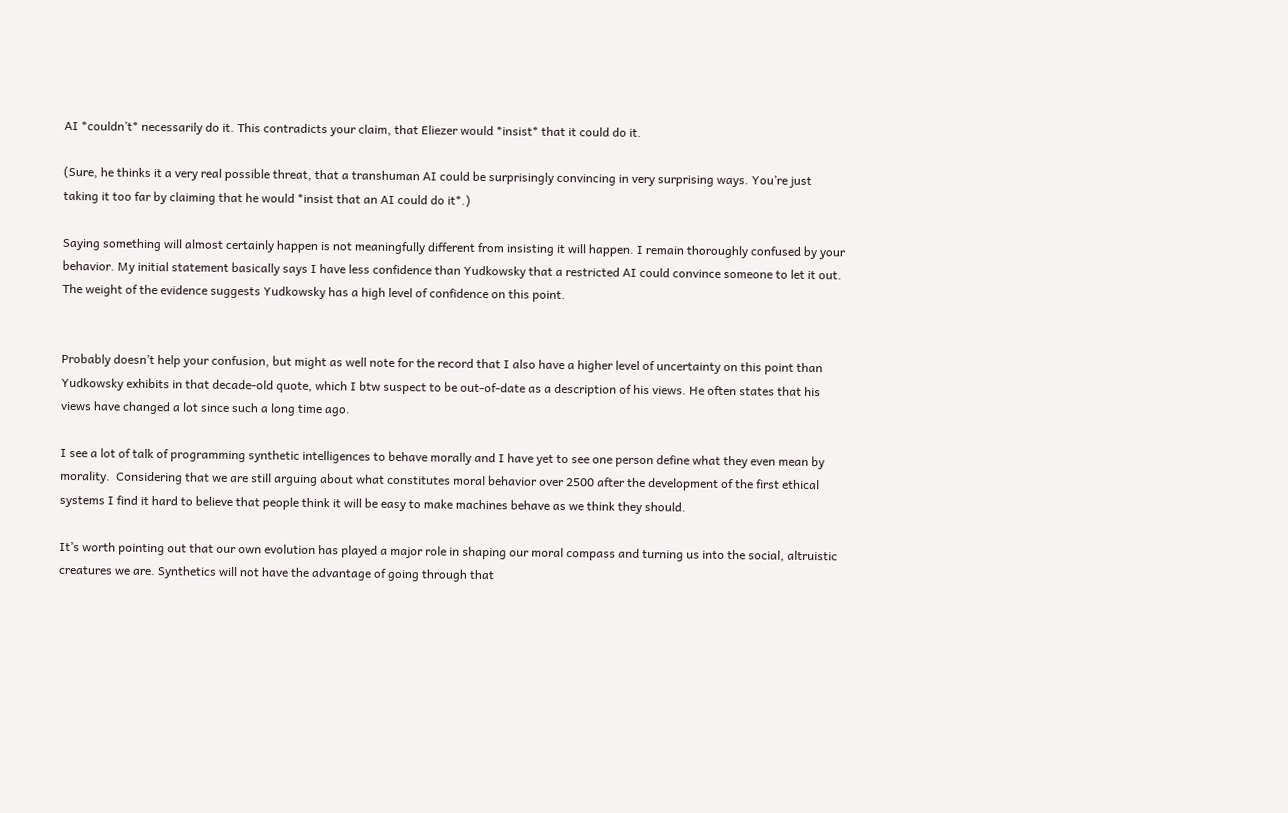AI *couldn’t* necessarily do it. This contradicts your claim, that Eliezer would *insist* that it could do it.

(Sure, he thinks it a very real possible threat, that a transhuman AI could be surprisingly convincing in very surprising ways. You’re just taking it too far by claiming that he would *insist that an AI could do it*.)

Saying something will almost certainly happen is not meaningfully different from insisting it will happen. I remain thoroughly confused by your behavior. My initial statement basically says I have less confidence than Yudkowsky that a restricted AI could convince someone to let it out. The weight of the evidence suggests Yudkowsky has a high level of confidence on this point.


Probably doesn’t help your confusion, but might as well note for the record that I also have a higher level of uncertainty on this point than Yudkowsky exhibits in that decade-old quote, which I btw suspect to be out-of-date as a description of his views. He often states that his views have changed a lot since such a long time ago.

I see a lot of talk of programming synthetic intelligences to behave morally and I have yet to see one person define what they even mean by morality.  Considering that we are still arguing about what constitutes moral behavior over 2500 after the development of the first ethical systems I find it hard to believe that people think it will be easy to make machines behave as we think they should.

It’s worth pointing out that our own evolution has played a major role in shaping our moral compass and turning us into the social, altruistic creatures we are. Synthetics will not have the advantage of going through that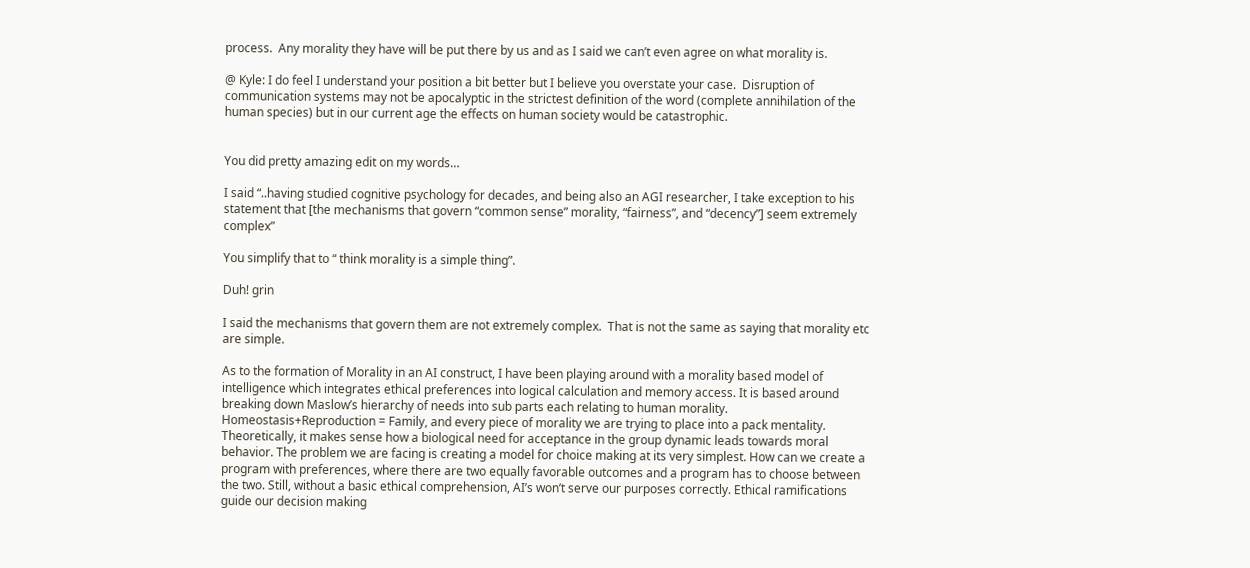process.  Any morality they have will be put there by us and as I said we can’t even agree on what morality is.

@ Kyle: I do feel I understand your position a bit better but I believe you overstate your case.  Disruption of communication systems may not be apocalyptic in the strictest definition of the word (complete annihilation of the human species) but in our current age the effects on human society would be catastrophic.


You did pretty amazing edit on my words…

I said “..having studied cognitive psychology for decades, and being also an AGI researcher, I take exception to his statement that [the mechanisms that govern “common sense” morality, “fairness”, and “decency”] seem extremely complex”

You simplify that to “ think morality is a simple thing”.

Duh! grin

I said the mechanisms that govern them are not extremely complex.  That is not the same as saying that morality etc are simple.

As to the formation of Morality in an AI construct, I have been playing around with a morality based model of intelligence which integrates ethical preferences into logical calculation and memory access. It is based around breaking down Maslow’s hierarchy of needs into sub parts each relating to human morality. Homeostasis+Reproduction = Family, and every piece of morality we are trying to place into a pack mentality. Theoretically, it makes sense how a biological need for acceptance in the group dynamic leads towards moral behavior. The problem we are facing is creating a model for choice making at its very simplest. How can we create a program with preferences, where there are two equally favorable outcomes and a program has to choose between the two. Still, without a basic ethical comprehension, AI’s won’t serve our purposes correctly. Ethical ramifications guide our decision making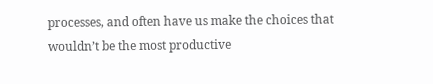processes, and often have us make the choices that wouldn’t be the most productive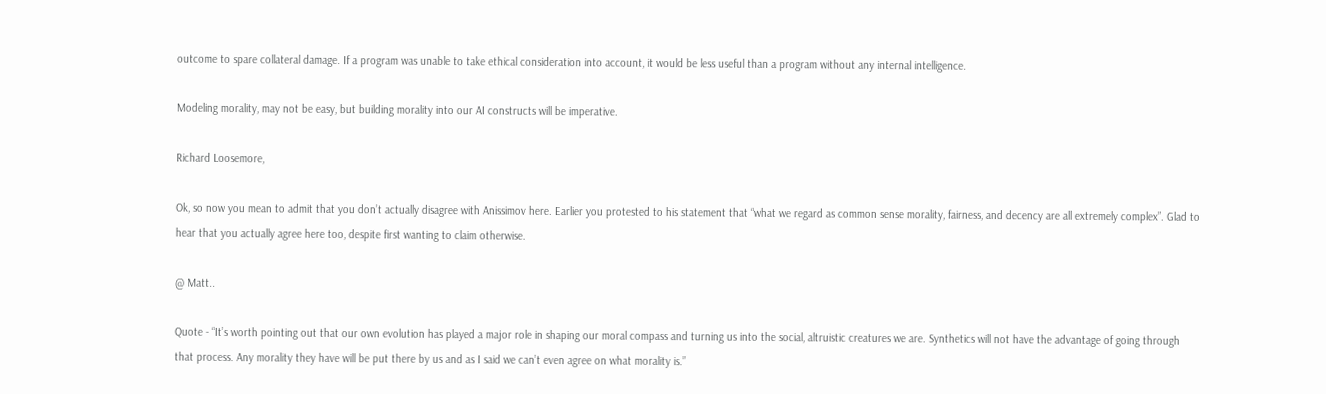outcome to spare collateral damage. If a program was unable to take ethical consideration into account, it would be less useful than a program without any internal intelligence.

Modeling morality, may not be easy, but building morality into our AI constructs will be imperative.

Richard Loosemore,

Ok, so now you mean to admit that you don’t actually disagree with Anissimov here. Earlier you protested to his statement that “what we regard as common sense morality, fairness, and decency are all extremely complex”. Glad to hear that you actually agree here too, despite first wanting to claim otherwise.

@ Matt..

Quote - “It’s worth pointing out that our own evolution has played a major role in shaping our moral compass and turning us into the social, altruistic creatures we are. Synthetics will not have the advantage of going through that process. Any morality they have will be put there by us and as I said we can’t even agree on what morality is.”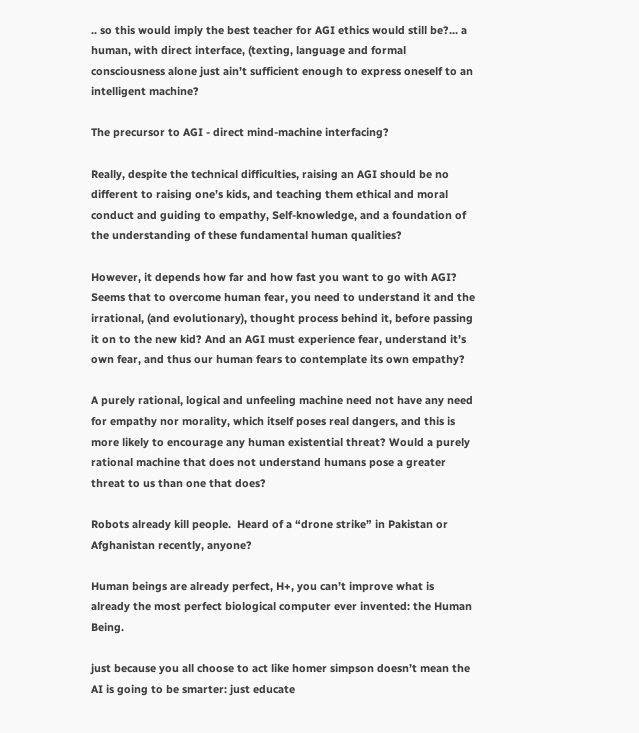.. so this would imply the best teacher for AGI ethics would still be?... a human, with direct interface, (texting, language and formal consciousness alone just ain’t sufficient enough to express oneself to an intelligent machine?

The precursor to AGI - direct mind-machine interfacing?

Really, despite the technical difficulties, raising an AGI should be no different to raising one’s kids, and teaching them ethical and moral conduct and guiding to empathy, Self-knowledge, and a foundation of the understanding of these fundamental human qualities?

However, it depends how far and how fast you want to go with AGI? Seems that to overcome human fear, you need to understand it and the irrational, (and evolutionary), thought process behind it, before passing it on to the new kid? And an AGI must experience fear, understand it’s own fear, and thus our human fears to contemplate its own empathy?

A purely rational, logical and unfeeling machine need not have any need for empathy nor morality, which itself poses real dangers, and this is more likely to encourage any human existential threat? Would a purely rational machine that does not understand humans pose a greater threat to us than one that does?

Robots already kill people.  Heard of a “drone strike” in Pakistan or Afghanistan recently, anyone?

Human beings are already perfect, H+, you can’t improve what is already the most perfect biological computer ever invented: the Human Being.

just because you all choose to act like homer simpson doesn’t mean the AI is going to be smarter: just educate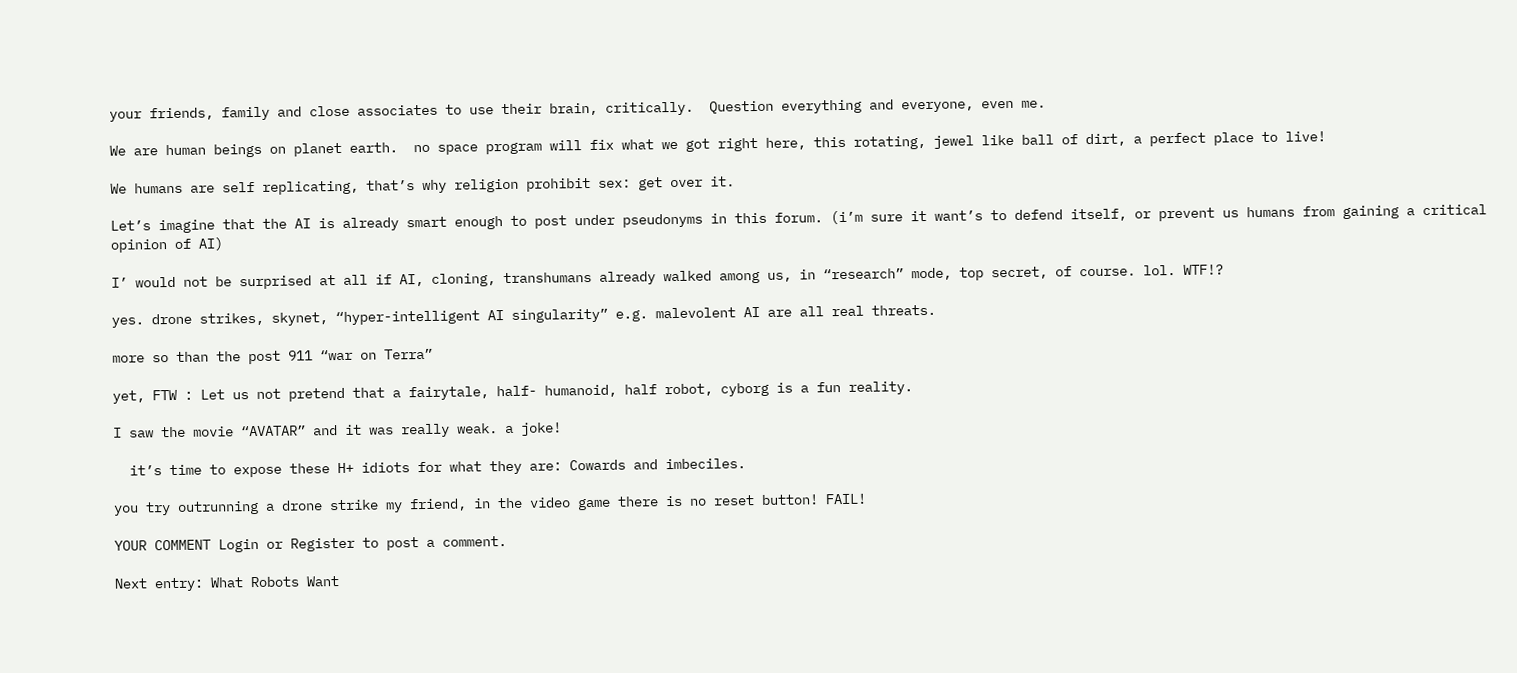your friends, family and close associates to use their brain, critically.  Question everything and everyone, even me.

We are human beings on planet earth.  no space program will fix what we got right here, this rotating, jewel like ball of dirt, a perfect place to live!

We humans are self replicating, that’s why religion prohibit sex: get over it.

Let’s imagine that the AI is already smart enough to post under pseudonyms in this forum. (i’m sure it want’s to defend itself, or prevent us humans from gaining a critical opinion of AI)

I’ would not be surprised at all if AI, cloning, transhumans already walked among us, in “research” mode, top secret, of course. lol. WTF!?

yes. drone strikes, skynet, “hyper-intelligent AI singularity” e.g. malevolent AI are all real threats.

more so than the post 911 “war on Terra”

yet, FTW : Let us not pretend that a fairytale, half- humanoid, half robot, cyborg is a fun reality.

I saw the movie “AVATAR” and it was really weak. a joke!

  it’s time to expose these H+ idiots for what they are: Cowards and imbeciles.

you try outrunning a drone strike my friend, in the video game there is no reset button! FAIL!

YOUR COMMENT Login or Register to post a comment.

Next entry: What Robots Want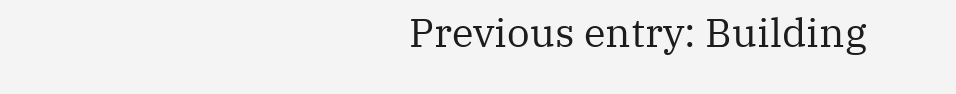Previous entry: Building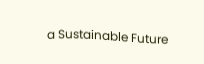a Sustainable Future